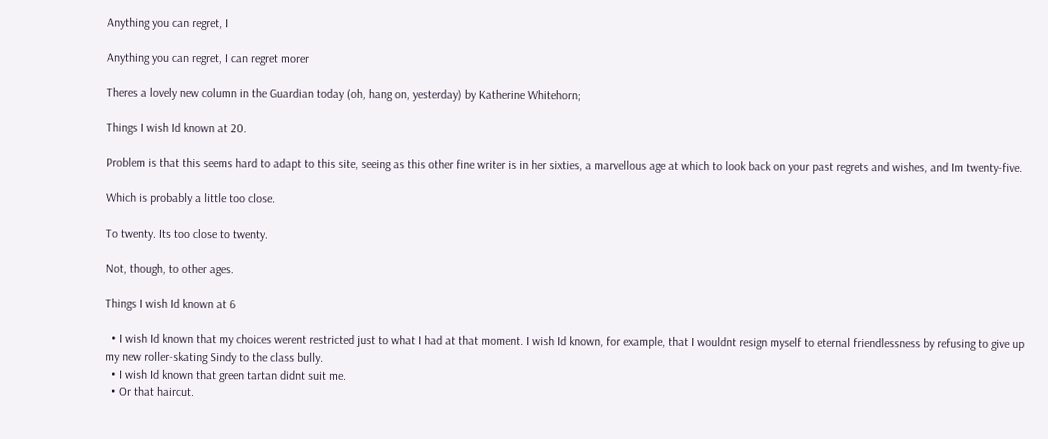Anything you can regret, I

Anything you can regret, I can regret morer

Theres a lovely new column in the Guardian today (oh, hang on, yesterday) by Katherine Whitehorn;

Things I wish Id known at 20.

Problem is that this seems hard to adapt to this site, seeing as this other fine writer is in her sixties, a marvellous age at which to look back on your past regrets and wishes, and Im twenty-five.

Which is probably a little too close.

To twenty. Its too close to twenty.

Not, though, to other ages.

Things I wish Id known at 6

  • I wish Id known that my choices werent restricted just to what I had at that moment. I wish Id known, for example, that I wouldnt resign myself to eternal friendlessness by refusing to give up my new roller-skating Sindy to the class bully.
  • I wish Id known that green tartan didnt suit me.
  • Or that haircut.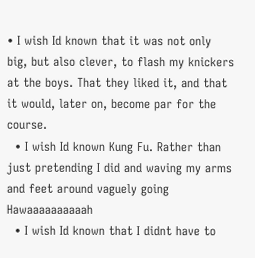• I wish Id known that it was not only big, but also clever, to flash my knickers at the boys. That they liked it, and that it would, later on, become par for the course.
  • I wish Id known Kung Fu. Rather than just pretending I did and waving my arms and feet around vaguely going Hawaaaaaaaaaah
  • I wish Id known that I didnt have to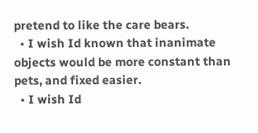pretend to like the care bears.
  • I wish Id known that inanimate objects would be more constant than pets, and fixed easier.
  • I wish Id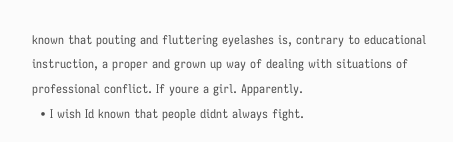known that pouting and fluttering eyelashes is, contrary to educational instruction, a proper and grown up way of dealing with situations of professional conflict. If youre a girl. Apparently.
  • I wish Id known that people didnt always fight.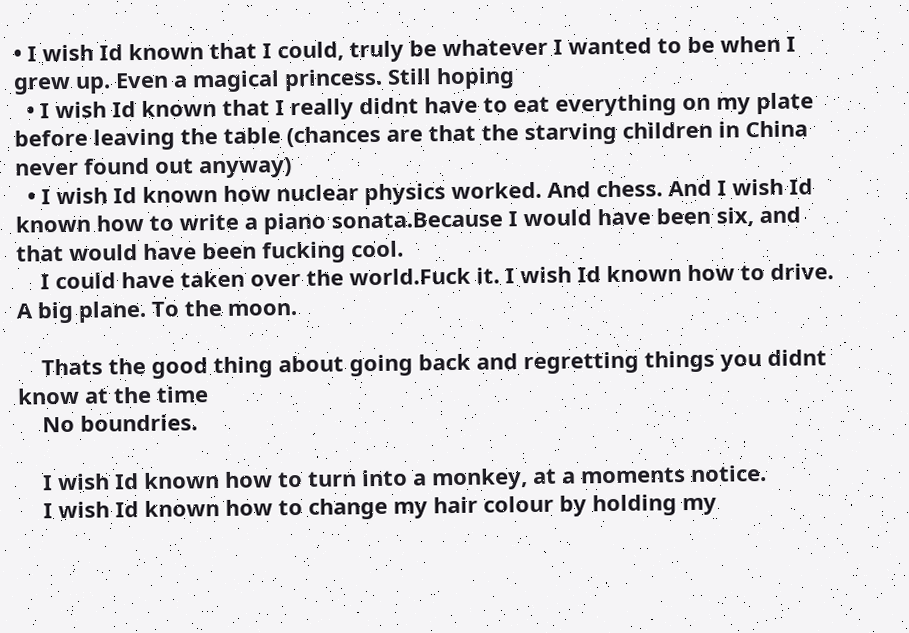• I wish Id known that I could, truly be whatever I wanted to be when I grew up. Even a magical princess. Still hoping
  • I wish Id known that I really didnt have to eat everything on my plate before leaving the table (chances are that the starving children in China never found out anyway)
  • I wish Id known how nuclear physics worked. And chess. And I wish Id known how to write a piano sonata.Because I would have been six, and that would have been fucking cool.
    I could have taken over the world.Fuck it. I wish Id known how to drive. A big plane. To the moon.

    Thats the good thing about going back and regretting things you didnt know at the time
    No boundries.

    I wish Id known how to turn into a monkey, at a moments notice.
    I wish Id known how to change my hair colour by holding my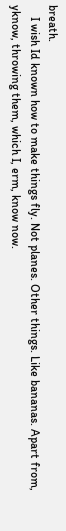breath.
    I wish Id known how to make things fly. Not planes. Other things. Like bananas. Apart from, yknow, throwing them, which I, erm, know now.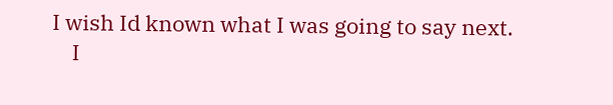I wish Id known what I was going to say next.
    I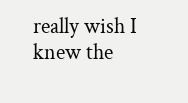really wish I knew the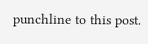punchline to this post.